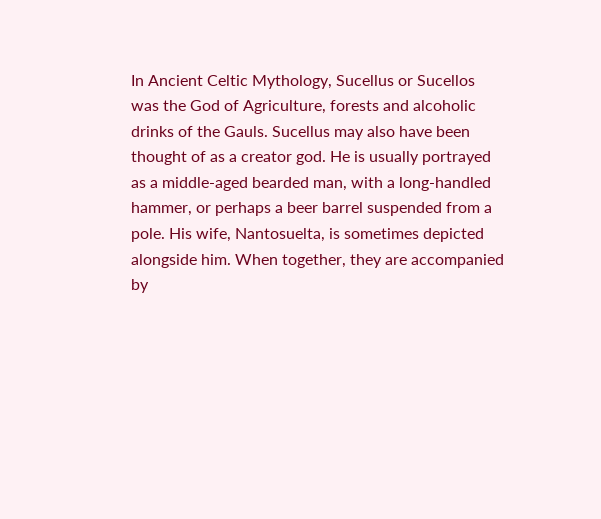In Ancient Celtic Mythology, Sucellus or Sucellos was the God of Agriculture, forests and alcoholic drinks of the Gauls. Sucellus may also have been thought of as a creator god. He is usually portrayed as a middle-aged bearded man, with a long-handled hammer, or perhaps a beer barrel suspended from a pole. His wife, Nantosuelta, is sometimes depicted alongside him. When together, they are accompanied by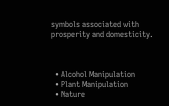symbols associated with prosperity and domesticity.



  • Alcohol Manipulation
  • Plant Manipulation
  • Nature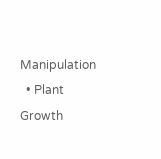Manipulation
  • Plant Growth